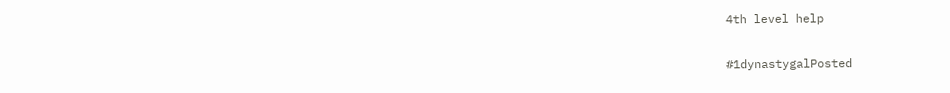4th level help

#1dynastygalPosted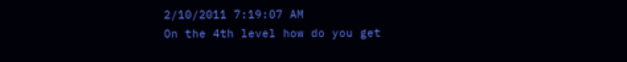2/10/2011 7:19:07 AM
On the 4th level how do you get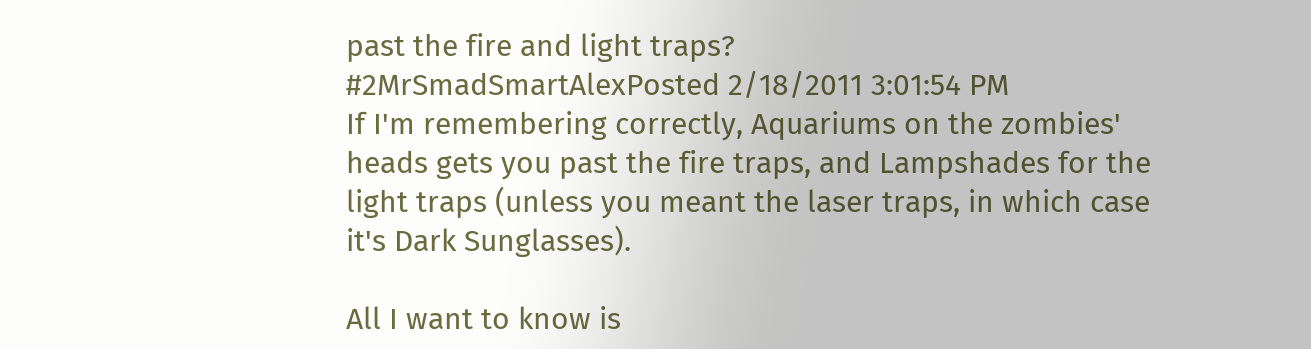past the fire and light traps?
#2MrSmadSmartAlexPosted 2/18/2011 3:01:54 PM
If I'm remembering correctly, Aquariums on the zombies' heads gets you past the fire traps, and Lampshades for the light traps (unless you meant the laser traps, in which case it's Dark Sunglasses).

All I want to know is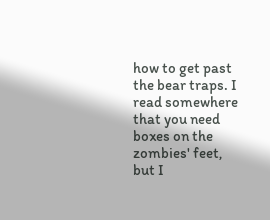how to get past the bear traps. I read somewhere that you need boxes on the zombies' feet, but I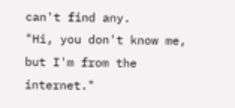can't find any.
"Hi, you don't know me, but I'm from the internet."